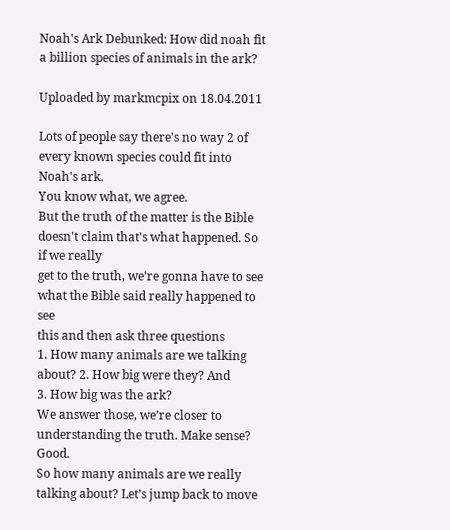Noah's Ark Debunked: How did noah fit a billion species of animals in the ark?

Uploaded by markmcpix on 18.04.2011

Lots of people say there's no way 2 of every known species could fit into Noah's ark.
You know what, we agree.
But the truth of the matter is the Bible doesn't claim that's what happened. So if we really
get to the truth, we’re gonna have to see what the Bible said really happened to see
this and then ask three questions
1. How many animals are we talking about? 2. How big were they? And
3. How big was the ark?
We answer those, we’re closer to understanding the truth. Make sense? Good.
So how many animals are we really talking about? Let’s jump back to move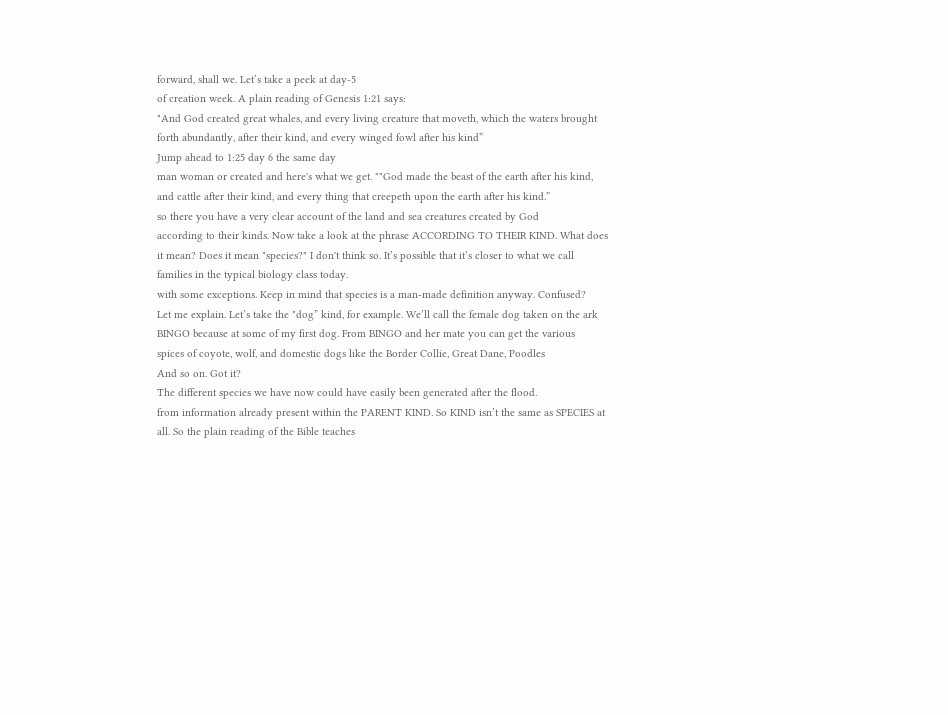forward, shall we. Let’s take a peek at day-5
of creation week. A plain reading of Genesis 1:21 says:
"And God created great whales, and every living creature that moveth, which the waters brought forth abundantly, after their kind, and every winged fowl after his kind”
Jump ahead to 1:25 day 6 the same day
man woman or created and here's what we get. ""God made the beast of the earth after his kind, and cattle after their kind, and every thing that creepeth upon the earth after his kind.”
so there you have a very clear account of the land and sea creatures created by God
according to their kinds. Now take a look at the phrase ACCORDING TO THEIR KIND. What does
it mean? Does it mean "species?" I don't think so. It’s possible that it’s closer to what we call
families in the typical biology class today.
with some exceptions. Keep in mind that species is a man-made definition anyway. Confused?
Let me explain. Let’s take the "dog” kind, for example. We’ll call the female dog taken on the ark
BINGO because at some of my first dog. From BINGO and her mate you can get the various
spices of coyote, wolf, and domestic dogs like the Border Collie, Great Dane, Poodles
And so on. Got it?
The different species we have now could have easily been generated after the flood.
from information already present within the PARENT KIND. So KIND isn’t the same as SPECIES at
all. So the plain reading of the Bible teaches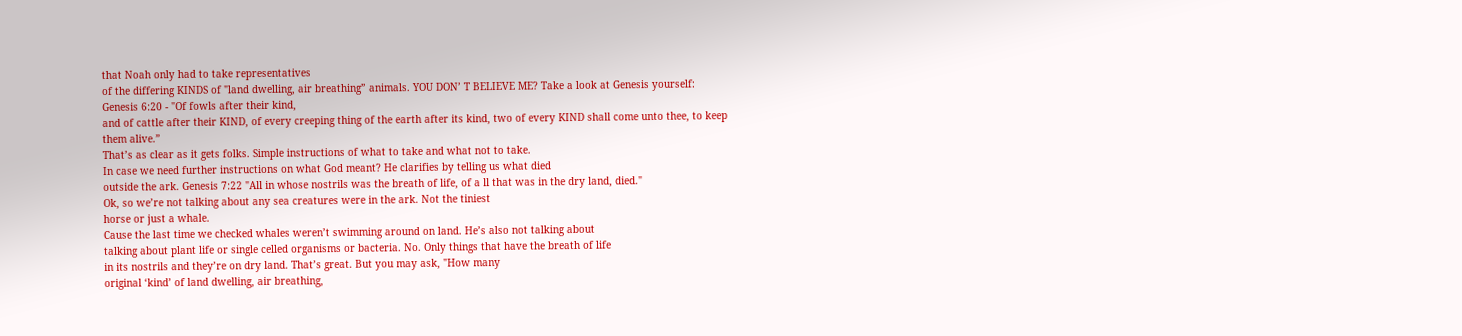that Noah only had to take representatives
of the differing KINDS of "land dwelling, air breathing” animals. YOU DON’ T BELIEVE ME? Take a look at Genesis yourself:
Genesis 6:20 - "Of fowls after their kind,
and of cattle after their KIND, of every creeping thing of the earth after its kind, two of every KIND shall come unto thee, to keep them alive.”
That’s as clear as it gets folks. Simple instructions of what to take and what not to take.
In case we need further instructions on what God meant? He clarifies by telling us what died
outside the ark. Genesis 7:22 "All in whose nostrils was the breath of life, of a ll that was in the dry land, died."
Ok, so we’re not talking about any sea creatures were in the ark. Not the tiniest
horse or just a whale.
Cause the last time we checked whales weren’t swimming around on land. He’s also not talking about
talking about plant life or single celled organisms or bacteria. No. Only things that have the breath of life
in its nostrils and they’re on dry land. That’s great. But you may ask, "How many
original ‘kind’ of land dwelling, air breathing,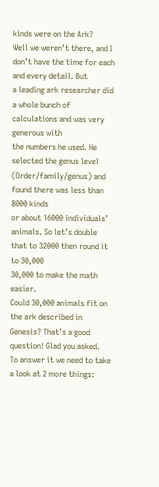kinds were on the Ark?
Well we weren’t there, and I don’t have the time for each and every detail. But
a leading ark researcher did a whole bunch of calculations and was very generous with
the numbers he used. He selected the genus level (Order/family/genus) and found there was less than 8000 kinds
or about 16000 individuals’ animals. So let’s double that to 32000 then round it to 30,000
30,000 to make the math easier.
Could 30,000 animals fit on the ark described in Genesis? That’s a good question! Glad you asked.
To answer it we need to take a look at 2 more things: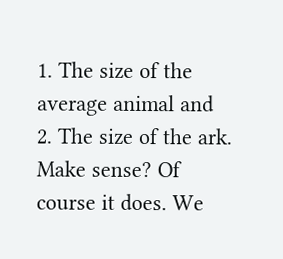1. The size of the average animal and
2. The size of the ark. Make sense? Of course it does. We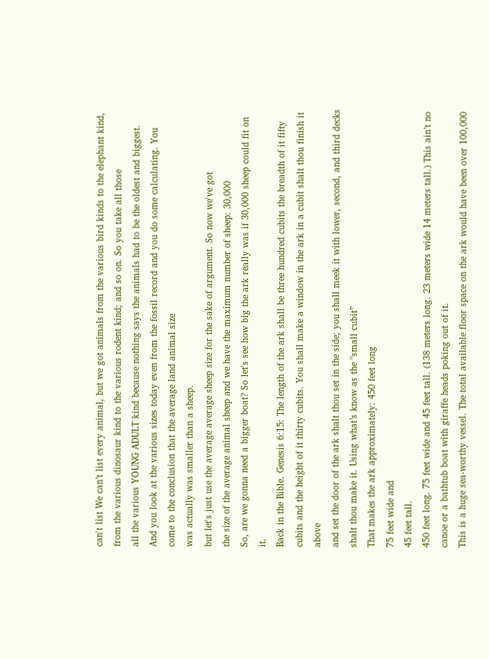can't list We can’t list every animal, but we got animals from the various bird kinds to the elephant kind, from the various dinosaur kind to the various rodent kind; and so on. So you take all those
all the various YOUNG ADULT kind because nothing says the animals had to be the oldest and biggest.
And you look at the various sizes today even from the fossil record and you do some calculating. You come to the conclusion that the average land animal size
was actually was smaller than a sheep.
but let's just use the average average sheep size for the sake of argument. So now we've got
the size of the average animal sheep and we have the maximum number of sheep: 30,000
So, are we gonna need a bigger boat? So let's see how big the ark really was if 30,000 sheep could fit on it.
Back in the Bible. Genesis 6:15: The length of the ark shall be three hundred cubits the breadth of it fifty cubits and the height of it thirty cubits. You shall make a window in the ark in a cubit shalt thou finish it above
and set the door of the ark shalt thou set in the side; you shall meek it with lower, second, and third decks shalt thou make it. Using what’s know as the "small cubit”
That makes the ark approximately: 450 feet long
75 feet wide and
45 feet tall.
450 feet long. 75 feet wide and 45 feet tall. (138 meters long. 23 meters wide 14 meters tall.) This ain’t no canoe or a bathtub boat with giraffe heads poking out of it.
This is a huge sea-worthy vessel. The total available floor space on the ark would have been over 100,000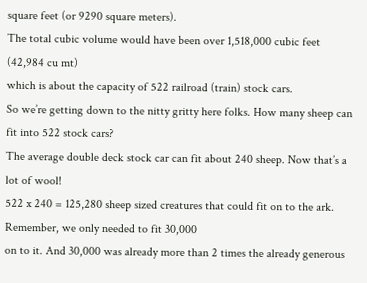square feet (or 9290 square meters).
The total cubic volume would have been over 1,518,000 cubic feet (42,984 cu mt)
which is about the capacity of 522 railroad (train) stock cars.
So we’re getting down to the nitty gritty here folks. How many sheep can fit into 522 stock cars?
The average double deck stock car can fit about 240 sheep. Now that’s a lot of wool!
522 x 240 = 125,280 sheep sized creatures that could fit on to the ark. Remember, we only needed to fit 30,000
on to it. And 30,000 was already more than 2 times the already generous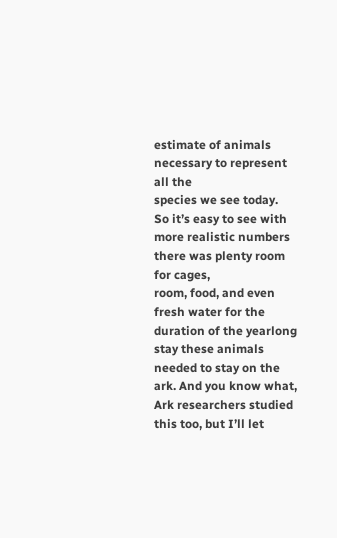estimate of animals necessary to represent all the
species we see today.
So it’s easy to see with more realistic numbers there was plenty room for cages,
room, food, and even fresh water for the duration of the yearlong stay these animals
needed to stay on the ark. And you know what, Ark researchers studied this too, but I’ll let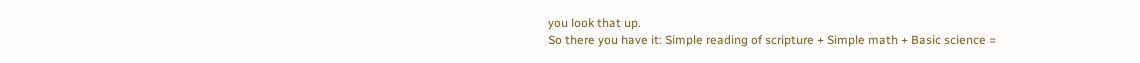you look that up.
So there you have it: Simple reading of scripture + Simple math + Basic science =